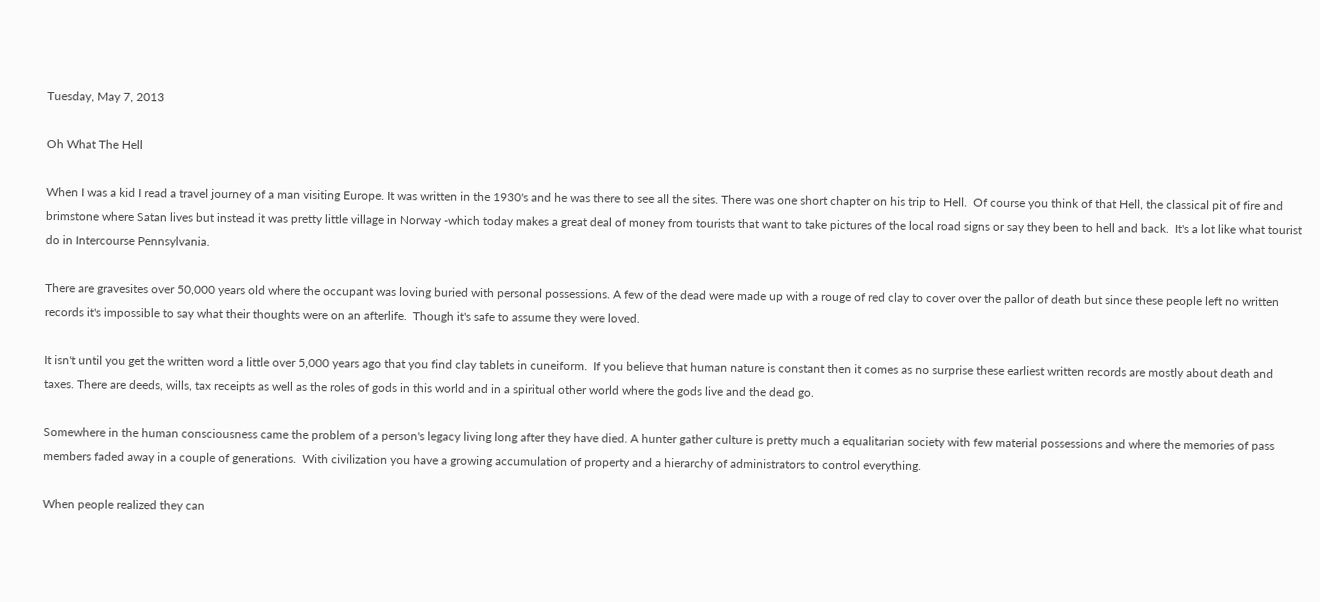Tuesday, May 7, 2013

Oh What The Hell

When I was a kid I read a travel journey of a man visiting Europe. It was written in the 1930's and he was there to see all the sites. There was one short chapter on his trip to Hell.  Of course you think of that Hell, the classical pit of fire and brimstone where Satan lives but instead it was pretty little village in Norway -which today makes a great deal of money from tourists that want to take pictures of the local road signs or say they been to hell and back.  It's a lot like what tourist do in Intercourse Pennsylvania.

There are gravesites over 50,000 years old where the occupant was loving buried with personal possessions. A few of the dead were made up with a rouge of red clay to cover over the pallor of death but since these people left no written records it's impossible to say what their thoughts were on an afterlife.  Though it's safe to assume they were loved.

It isn't until you get the written word a little over 5,000 years ago that you find clay tablets in cuneiform.  If you believe that human nature is constant then it comes as no surprise these earliest written records are mostly about death and taxes. There are deeds, wills, tax receipts as well as the roles of gods in this world and in a spiritual other world where the gods live and the dead go.

Somewhere in the human consciousness came the problem of a person's legacy living long after they have died. A hunter gather culture is pretty much a equalitarian society with few material possessions and where the memories of pass members faded away in a couple of generations.  With civilization you have a growing accumulation of property and a hierarchy of administrators to control everything.

When people realized they can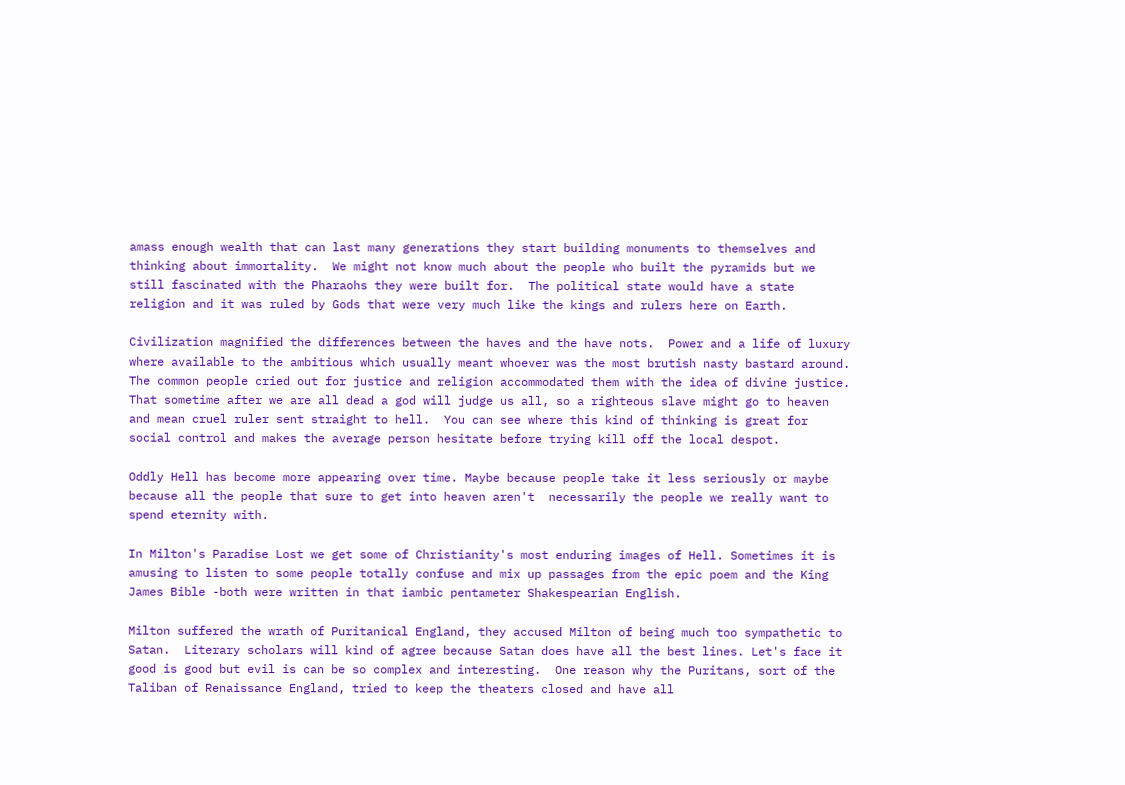amass enough wealth that can last many generations they start building monuments to themselves and thinking about immortality.  We might not know much about the people who built the pyramids but we still fascinated with the Pharaohs they were built for.  The political state would have a state religion and it was ruled by Gods that were very much like the kings and rulers here on Earth.

Civilization magnified the differences between the haves and the have nots.  Power and a life of luxury where available to the ambitious which usually meant whoever was the most brutish nasty bastard around.  The common people cried out for justice and religion accommodated them with the idea of divine justice. That sometime after we are all dead a god will judge us all, so a righteous slave might go to heaven and mean cruel ruler sent straight to hell.  You can see where this kind of thinking is great for social control and makes the average person hesitate before trying kill off the local despot.

Oddly Hell has become more appearing over time. Maybe because people take it less seriously or maybe because all the people that sure to get into heaven aren't  necessarily the people we really want to spend eternity with.

In Milton's Paradise Lost we get some of Christianity's most enduring images of Hell. Sometimes it is amusing to listen to some people totally confuse and mix up passages from the epic poem and the King James Bible -both were written in that iambic pentameter Shakespearian English.

Milton suffered the wrath of Puritanical England, they accused Milton of being much too sympathetic to Satan.  Literary scholars will kind of agree because Satan does have all the best lines. Let's face it good is good but evil is can be so complex and interesting.  One reason why the Puritans, sort of the Taliban of Renaissance England, tried to keep the theaters closed and have all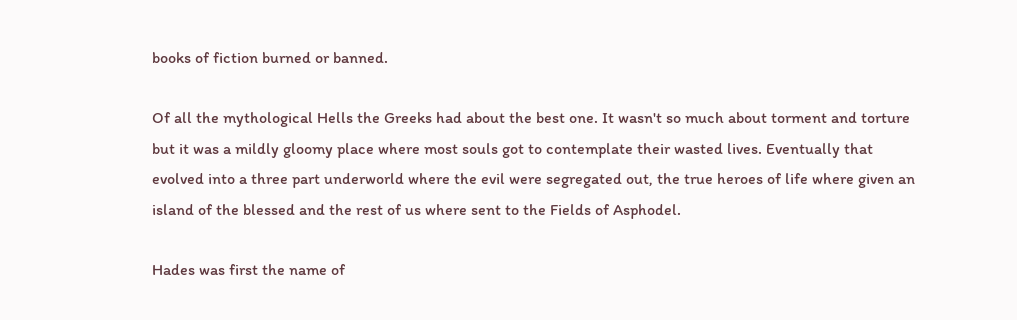books of fiction burned or banned.

Of all the mythological Hells the Greeks had about the best one. It wasn't so much about torment and torture but it was a mildly gloomy place where most souls got to contemplate their wasted lives. Eventually that evolved into a three part underworld where the evil were segregated out, the true heroes of life where given an island of the blessed and the rest of us where sent to the Fields of Asphodel.

Hades was first the name of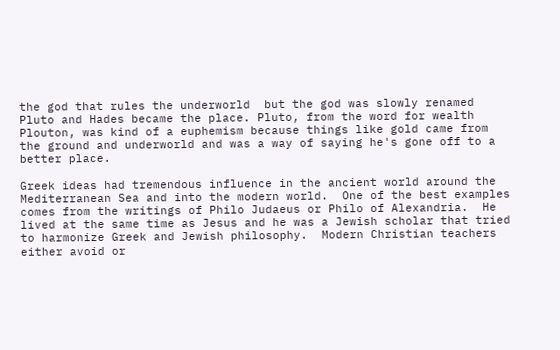the god that rules the underworld  but the god was slowly renamed Pluto and Hades became the place. Pluto, from the word for wealth Plouton, was kind of a euphemism because things like gold came from the ground and underworld and was a way of saying he's gone off to a better place.

Greek ideas had tremendous influence in the ancient world around the Mediterranean Sea and into the modern world.  One of the best examples comes from the writings of Philo Judaeus or Philo of Alexandria.  He lived at the same time as Jesus and he was a Jewish scholar that tried to harmonize Greek and Jewish philosophy.  Modern Christian teachers either avoid or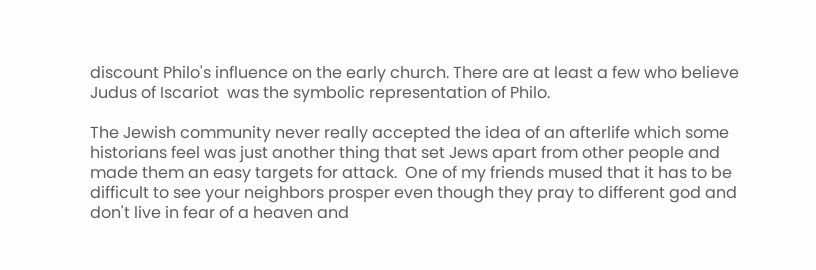discount Philo's influence on the early church. There are at least a few who believe Judus of Iscariot  was the symbolic representation of Philo.

The Jewish community never really accepted the idea of an afterlife which some historians feel was just another thing that set Jews apart from other people and made them an easy targets for attack.  One of my friends mused that it has to be difficult to see your neighbors prosper even though they pray to different god and don't live in fear of a heaven and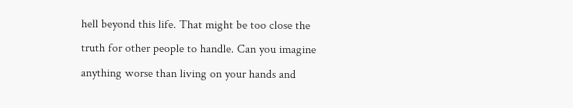hell beyond this life. That might be too close the truth for other people to handle. Can you imagine anything worse than living on your hands and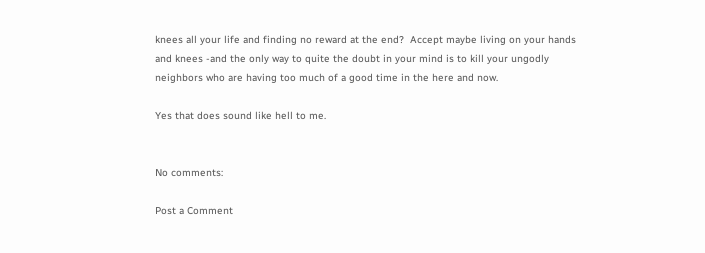knees all your life and finding no reward at the end?  Accept maybe living on your hands and knees -and the only way to quite the doubt in your mind is to kill your ungodly neighbors who are having too much of a good time in the here and now.

Yes that does sound like hell to me.


No comments:

Post a Comment